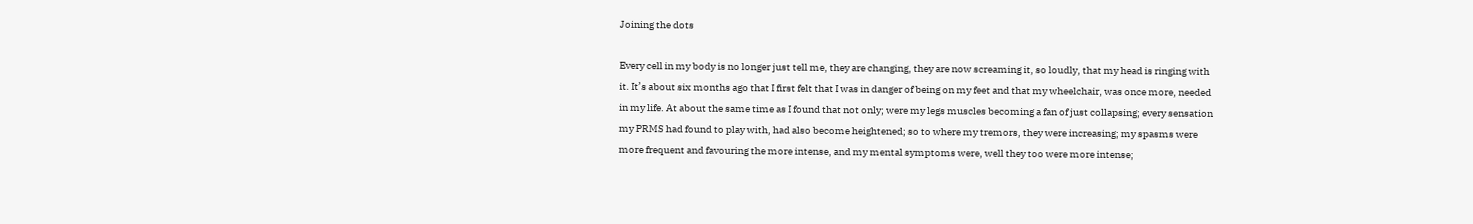Joining the dots

Every cell in my body is no longer just tell me, they are changing, they are now screaming it, so loudly, that my head is ringing with it. It’s about six months ago that I first felt that I was in danger of being on my feet and that my wheelchair, was once more, needed in my life. At about the same time as I found that not only; were my legs muscles becoming a fan of just collapsing; every sensation my PRMS had found to play with, had also become heightened; so to where my tremors, they were increasing; my spasms were more frequent and favouring the more intense, and my mental symptoms were, well they too were more intense;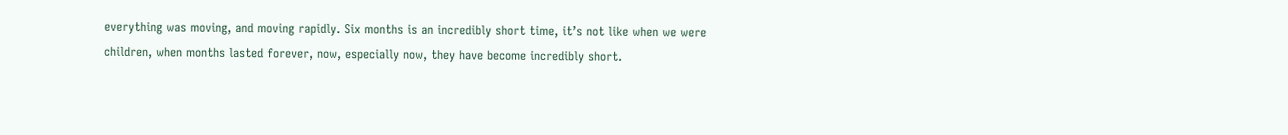everything was moving, and moving rapidly. Six months is an incredibly short time, it’s not like when we were children, when months lasted forever, now, especially now, they have become incredibly short.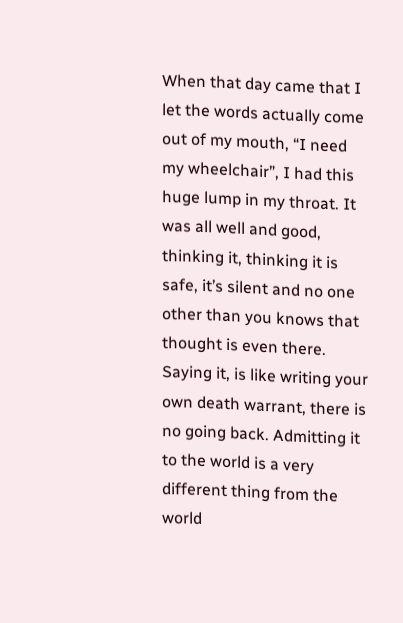When that day came that I let the words actually come out of my mouth, “I need my wheelchair”, I had this huge lump in my throat. It was all well and good, thinking it, thinking it is safe, it’s silent and no one other than you knows that thought is even there. Saying it, is like writing your own death warrant, there is no going back. Admitting it to the world is a very different thing from the world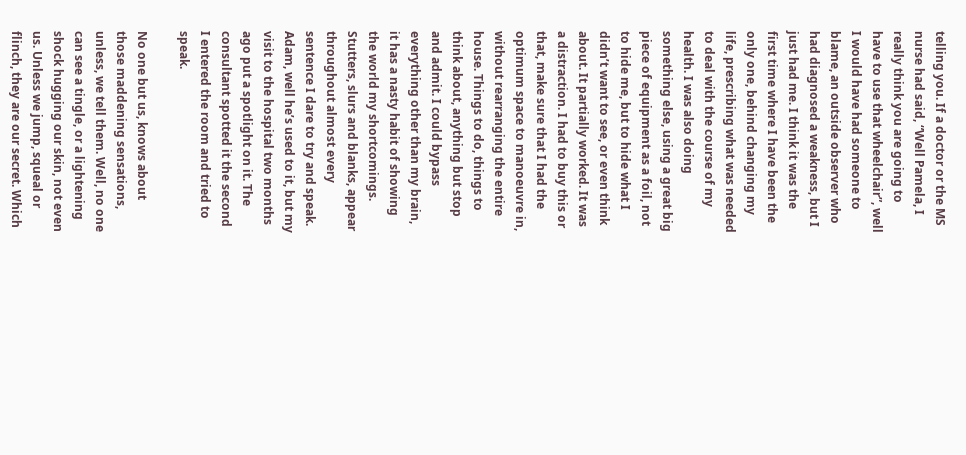telling you. If a doctor or the MS nurse had said, “Well Pamela, I really think you are going to have to use that wheelchair”, well I would have had someone to blame, an outside observer who had diagnosed a weakness, but I just had me. I think it was the first time where I have been the only one, behind changing my life, prescribing what was needed to deal with the course of my health. I was also doing something else, using a great big piece of equipment as a foil, not to hide me, but to hide what I didn’t want to see, or even think about. It partially worked. It was a distraction. I had to buy this or that, make sure that I had the optimum space to manoeuvre in, without rearranging the entire house. Things to do, things to think about, anything but stop and admit. I could bypass everything other than my brain, it has a nasty habit of showing the world my shortcomings. Stutters, slurs and blanks, appear throughout almost every sentence I dare to try and speak. Adam, well he’s used to it, but my visit to the hospital two months ago put a spotlight on it. The consultant spotted it the second I entered the room and tried to speak.

No one but us, knows about those maddening sensations, unless, we tell them. Well, no one can see a tingle, or a lightening shock hugging our skin, not even us. Unless we jump, squeal or flinch, they are our secret. Which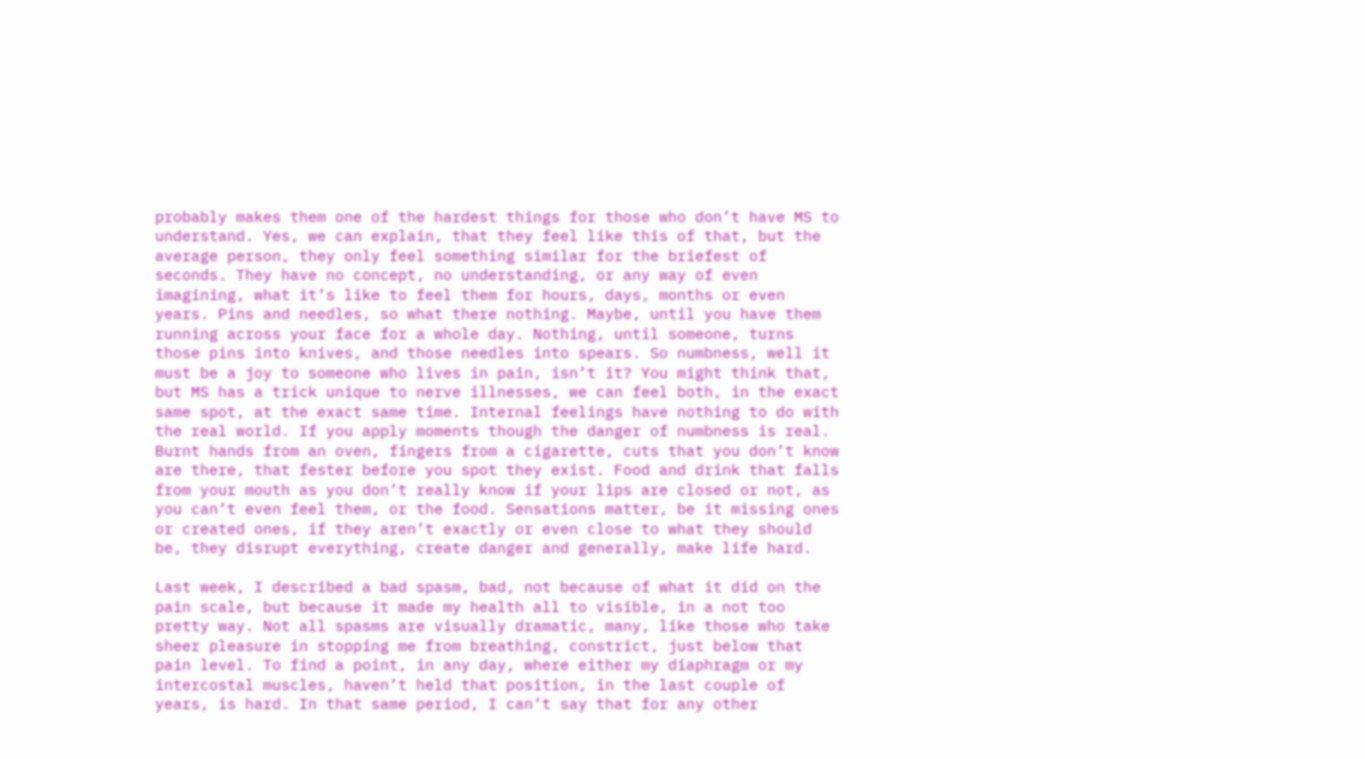probably makes them one of the hardest things for those who don’t have MS to understand. Yes, we can explain, that they feel like this of that, but the average person, they only feel something similar for the briefest of seconds. They have no concept, no understanding, or any way of even imagining, what it’s like to feel them for hours, days, months or even years. Pins and needles, so what there nothing. Maybe, until you have them running across your face for a whole day. Nothing, until someone, turns those pins into knives, and those needles into spears. So numbness, well it must be a joy to someone who lives in pain, isn’t it? You might think that, but MS has a trick unique to nerve illnesses, we can feel both, in the exact same spot, at the exact same time. Internal feelings have nothing to do with the real world. If you apply moments though the danger of numbness is real. Burnt hands from an oven, fingers from a cigarette, cuts that you don’t know are there, that fester before you spot they exist. Food and drink that falls from your mouth as you don’t really know if your lips are closed or not, as you can’t even feel them, or the food. Sensations matter, be it missing ones or created ones, if they aren’t exactly or even close to what they should be, they disrupt everything, create danger and generally, make life hard.

Last week, I described a bad spasm, bad, not because of what it did on the pain scale, but because it made my health all to visible, in a not too pretty way. Not all spasms are visually dramatic, many, like those who take sheer pleasure in stopping me from breathing, constrict, just below that pain level. To find a point, in any day, where either my diaphragm or my intercostal muscles, haven’t held that position, in the last couple of years, is hard. In that same period, I can’t say that for any other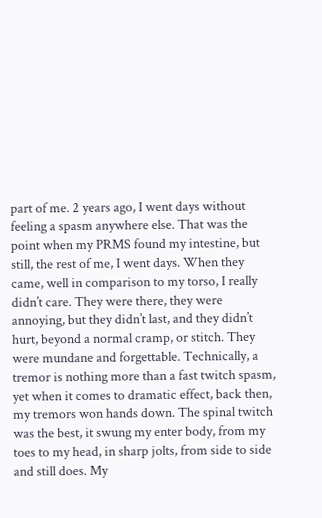part of me. 2 years ago, I went days without feeling a spasm anywhere else. That was the point when my PRMS found my intestine, but still, the rest of me, I went days. When they came, well in comparison to my torso, I really didn’t care. They were there, they were annoying, but they didn’t last, and they didn’t hurt, beyond a normal cramp, or stitch. They were mundane and forgettable. Technically, a tremor is nothing more than a fast twitch spasm, yet when it comes to dramatic effect, back then, my tremors won hands down. The spinal twitch was the best, it swung my enter body, from my toes to my head, in sharp jolts, from side to side and still does. My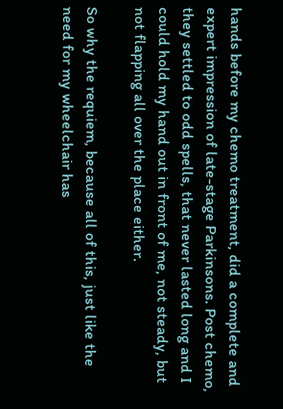hands before my chemo treatment, did a complete and expert impression of late-stage Parkinsons. Post chemo, they settled to odd spells, that never lasted long and I could hold my hand out in front of me, not steady, but not flapping all over the place either.

So why the requiem, because all of this, just like the need for my wheelchair has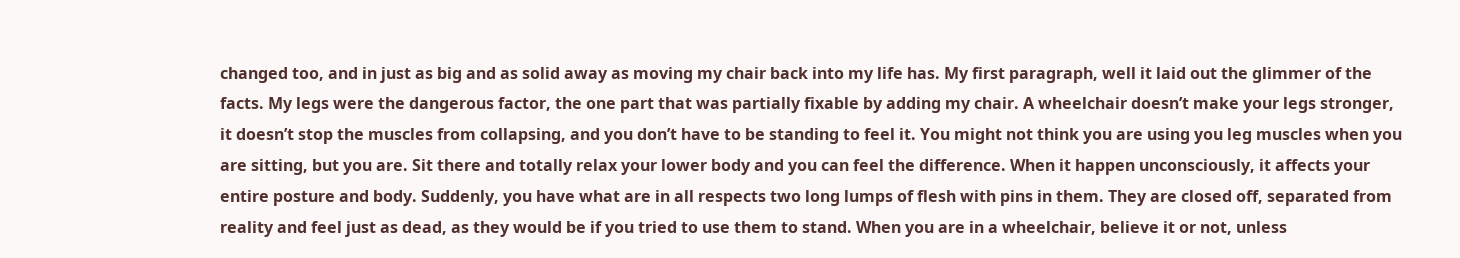changed too, and in just as big and as solid away as moving my chair back into my life has. My first paragraph, well it laid out the glimmer of the facts. My legs were the dangerous factor, the one part that was partially fixable by adding my chair. A wheelchair doesn’t make your legs stronger, it doesn’t stop the muscles from collapsing, and you don’t have to be standing to feel it. You might not think you are using you leg muscles when you are sitting, but you are. Sit there and totally relax your lower body and you can feel the difference. When it happen unconsciously, it affects your entire posture and body. Suddenly, you have what are in all respects two long lumps of flesh with pins in them. They are closed off, separated from reality and feel just as dead, as they would be if you tried to use them to stand. When you are in a wheelchair, believe it or not, unless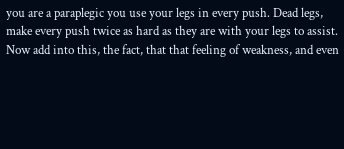you are a paraplegic you use your legs in every push. Dead legs, make every push twice as hard as they are with your legs to assist. Now add into this, the fact, that that feeling of weakness, and even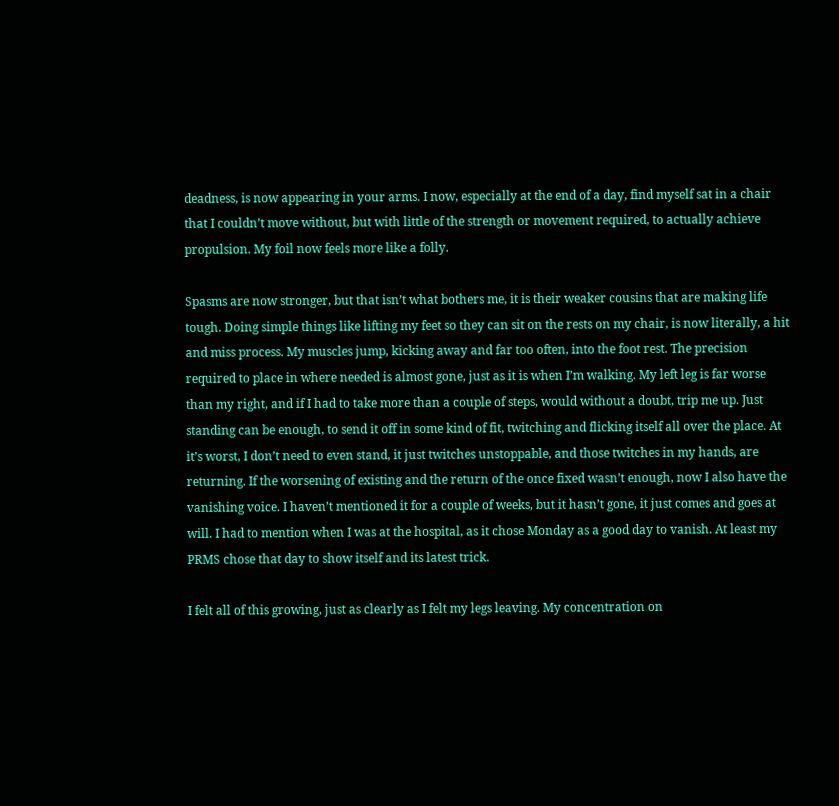deadness, is now appearing in your arms. I now, especially at the end of a day, find myself sat in a chair that I couldn’t move without, but with little of the strength or movement required, to actually achieve propulsion. My foil now feels more like a folly.

Spasms are now stronger, but that isn’t what bothers me, it is their weaker cousins that are making life tough. Doing simple things like lifting my feet so they can sit on the rests on my chair, is now literally, a hit and miss process. My muscles jump, kicking away and far too often, into the foot rest. The precision required to place in where needed is almost gone, just as it is when I’m walking. My left leg is far worse than my right, and if I had to take more than a couple of steps, would without a doubt, trip me up. Just standing can be enough, to send it off in some kind of fit, twitching and flicking itself all over the place. At it’s worst, I don’t need to even stand, it just twitches unstoppable, and those twitches in my hands, are returning. If the worsening of existing and the return of the once fixed wasn’t enough, now I also have the vanishing voice. I haven’t mentioned it for a couple of weeks, but it hasn’t gone, it just comes and goes at will. I had to mention when I was at the hospital, as it chose Monday as a good day to vanish. At least my PRMS chose that day to show itself and its latest trick.

I felt all of this growing, just as clearly as I felt my legs leaving. My concentration on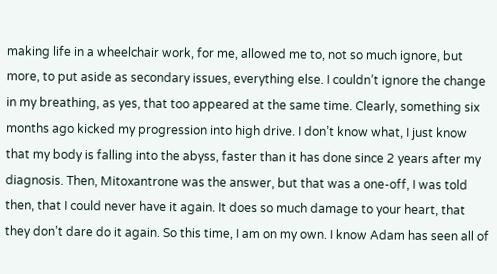making life in a wheelchair work, for me, allowed me to, not so much ignore, but more, to put aside as secondary issues, everything else. I couldn’t ignore the change in my breathing, as yes, that too appeared at the same time. Clearly, something six months ago kicked my progression into high drive. I don’t know what, I just know that my body is falling into the abyss, faster than it has done since 2 years after my diagnosis. Then, Mitoxantrone was the answer, but that was a one-off, I was told then, that I could never have it again. It does so much damage to your heart, that they don’t dare do it again. So this time, I am on my own. I know Adam has seen all of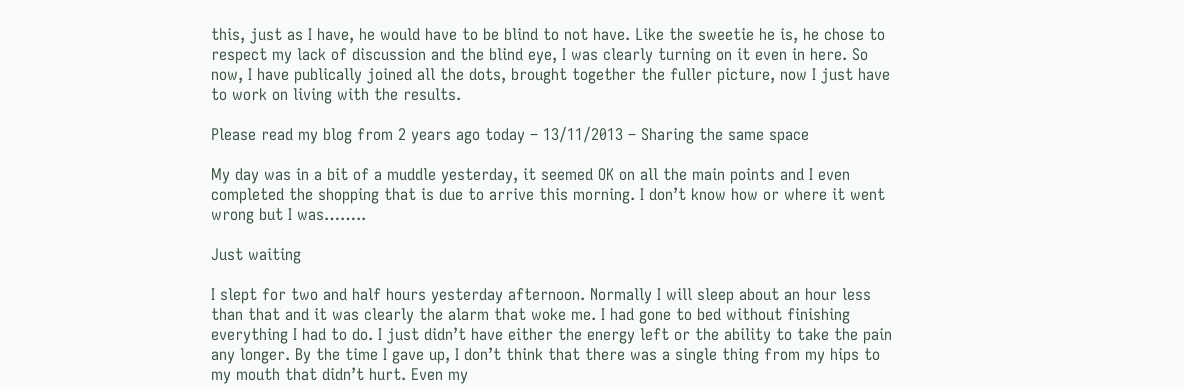this, just as I have, he would have to be blind to not have. Like the sweetie he is, he chose to respect my lack of discussion and the blind eye, I was clearly turning on it even in here. So now, I have publically joined all the dots, brought together the fuller picture, now I just have to work on living with the results.

Please read my blog from 2 years ago today – 13/11/2013 – Sharing the same space

My day was in a bit of a muddle yesterday, it seemed OK on all the main points and I even completed the shopping that is due to arrive this morning. I don’t know how or where it went wrong but I was……..

Just waiting

I slept for two and half hours yesterday afternoon. Normally I will sleep about an hour less than that and it was clearly the alarm that woke me. I had gone to bed without finishing everything I had to do. I just didn’t have either the energy left or the ability to take the pain any longer. By the time I gave up, I don’t think that there was a single thing from my hips to my mouth that didn’t hurt. Even my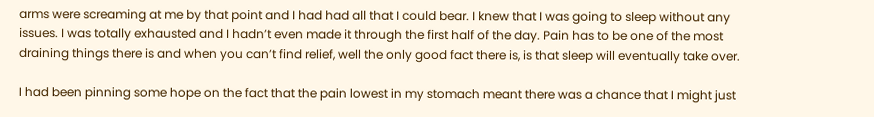arms were screaming at me by that point and I had had all that I could bear. I knew that I was going to sleep without any issues. I was totally exhausted and I hadn’t even made it through the first half of the day. Pain has to be one of the most draining things there is and when you can’t find relief, well the only good fact there is, is that sleep will eventually take over.

I had been pinning some hope on the fact that the pain lowest in my stomach meant there was a chance that I might just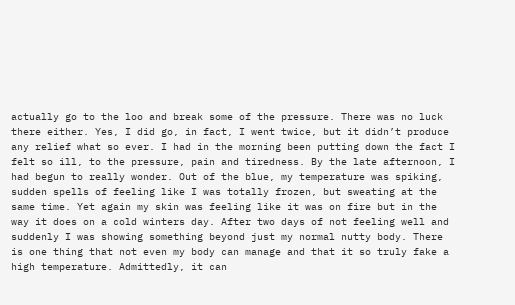actually go to the loo and break some of the pressure. There was no luck there either. Yes, I did go, in fact, I went twice, but it didn’t produce any relief what so ever. I had in the morning been putting down the fact I felt so ill, to the pressure, pain and tiredness. By the late afternoon, I had begun to really wonder. Out of the blue, my temperature was spiking, sudden spells of feeling like I was totally frozen, but sweating at the same time. Yet again my skin was feeling like it was on fire but in the way it does on a cold winters day. After two days of not feeling well and suddenly I was showing something beyond just my normal nutty body. There is one thing that not even my body can manage and that it so truly fake a high temperature. Admittedly, it can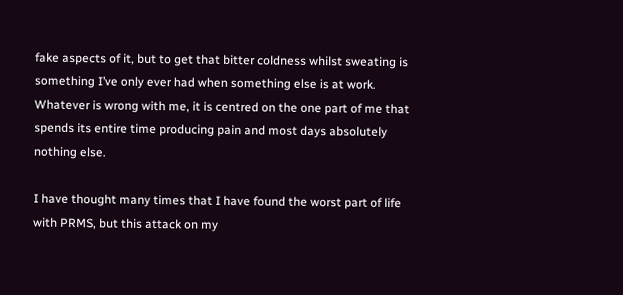fake aspects of it, but to get that bitter coldness whilst sweating is something I’ve only ever had when something else is at work. Whatever is wrong with me, it is centred on the one part of me that spends its entire time producing pain and most days absolutely nothing else.

I have thought many times that I have found the worst part of life with PRMS, but this attack on my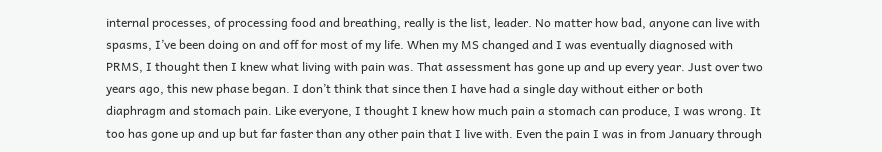internal processes, of processing food and breathing, really is the list, leader. No matter how bad, anyone can live with spasms, I’ve been doing on and off for most of my life. When my MS changed and I was eventually diagnosed with PRMS, I thought then I knew what living with pain was. That assessment has gone up and up every year. Just over two years ago, this new phase began. I don’t think that since then I have had a single day without either or both diaphragm and stomach pain. Like everyone, I thought I knew how much pain a stomach can produce, I was wrong. It too has gone up and up but far faster than any other pain that I live with. Even the pain I was in from January through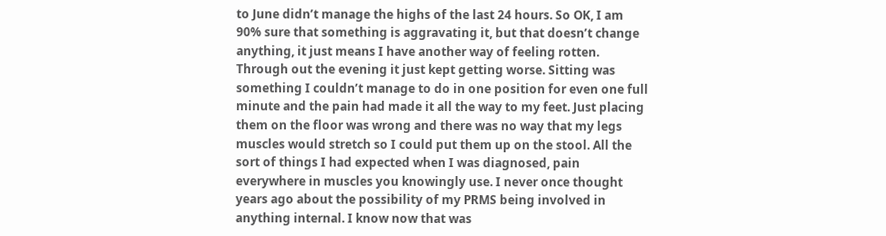to June didn’t manage the highs of the last 24 hours. So OK, I am 90% sure that something is aggravating it, but that doesn’t change anything, it just means I have another way of feeling rotten. Through out the evening it just kept getting worse. Sitting was something I couldn’t manage to do in one position for even one full minute and the pain had made it all the way to my feet. Just placing them on the floor was wrong and there was no way that my legs muscles would stretch so I could put them up on the stool. All the sort of things I had expected when I was diagnosed, pain everywhere in muscles you knowingly use. I never once thought years ago about the possibility of my PRMS being involved in anything internal. I know now that was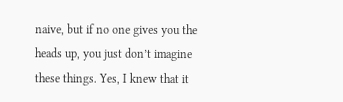naive, but if no one gives you the heads up, you just don’t imagine these things. Yes, I knew that it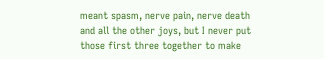meant spasm, nerve pain, nerve death and all the other joys, but I never put those first three together to make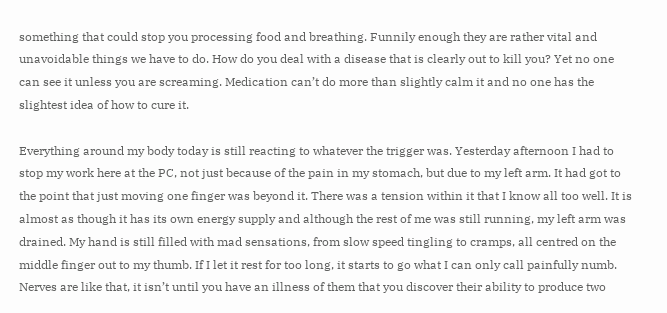something that could stop you processing food and breathing. Funnily enough they are rather vital and unavoidable things we have to do. How do you deal with a disease that is clearly out to kill you? Yet no one can see it unless you are screaming. Medication can’t do more than slightly calm it and no one has the slightest idea of how to cure it.

Everything around my body today is still reacting to whatever the trigger was. Yesterday afternoon I had to stop my work here at the PC, not just because of the pain in my stomach, but due to my left arm. It had got to the point that just moving one finger was beyond it. There was a tension within it that I know all too well. It is almost as though it has its own energy supply and although the rest of me was still running, my left arm was drained. My hand is still filled with mad sensations, from slow speed tingling to cramps, all centred on the middle finger out to my thumb. If I let it rest for too long, it starts to go what I can only call painfully numb. Nerves are like that, it isn’t until you have an illness of them that you discover their ability to produce two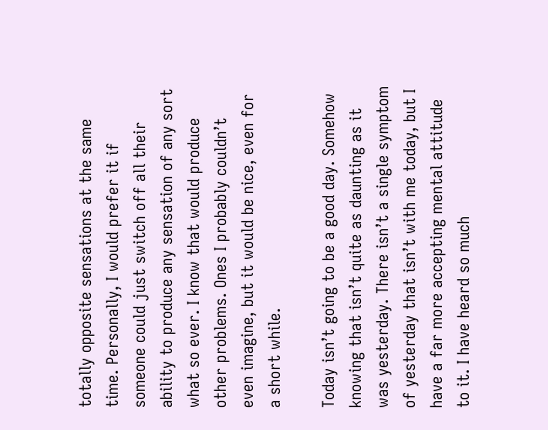totally opposite sensations at the same time. Personally, I would prefer it if someone could just switch off all their ability to produce any sensation of any sort what so ever. I know that would produce other problems. Ones I probably couldn’t even imagine, but it would be nice, even for a short while.

Today isn’t going to be a good day. Somehow knowing that isn’t quite as daunting as it was yesterday. There isn’t a single symptom of yesterday that isn’t with me today, but I have a far more accepting mental attitude to it. I have heard so much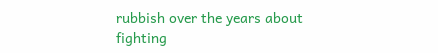rubbish over the years about fighting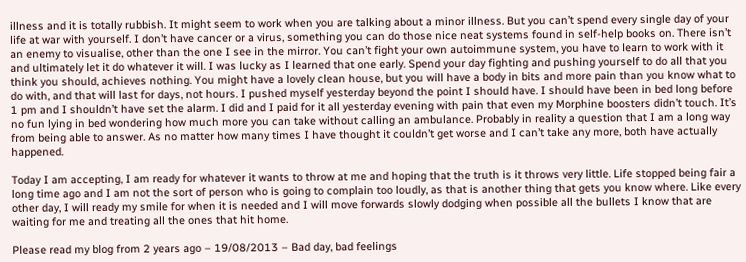illness and it is totally rubbish. It might seem to work when you are talking about a minor illness. But you can’t spend every single day of your life at war with yourself. I don’t have cancer or a virus, something you can do those nice neat systems found in self-help books on. There isn’t an enemy to visualise, other than the one I see in the mirror. You can’t fight your own autoimmune system, you have to learn to work with it and ultimately let it do whatever it will. I was lucky as I learned that one early. Spend your day fighting and pushing yourself to do all that you think you should, achieves nothing. You might have a lovely clean house, but you will have a body in bits and more pain than you know what to do with, and that will last for days, not hours. I pushed myself yesterday beyond the point I should have. I should have been in bed long before 1 pm and I shouldn’t have set the alarm. I did and I paid for it all yesterday evening with pain that even my Morphine boosters didn’t touch. It’s no fun lying in bed wondering how much more you can take without calling an ambulance. Probably in reality a question that I am a long way from being able to answer. As no matter how many times I have thought it couldn’t get worse and I can’t take any more, both have actually happened.

Today I am accepting, I am ready for whatever it wants to throw at me and hoping that the truth is it throws very little. Life stopped being fair a long time ago and I am not the sort of person who is going to complain too loudly, as that is another thing that gets you know where. Like every other day, I will ready my smile for when it is needed and I will move forwards slowly dodging when possible all the bullets I know that are waiting for me and treating all the ones that hit home.

Please read my blog from 2 years ago – 19/08/2013 – Bad day, bad feelings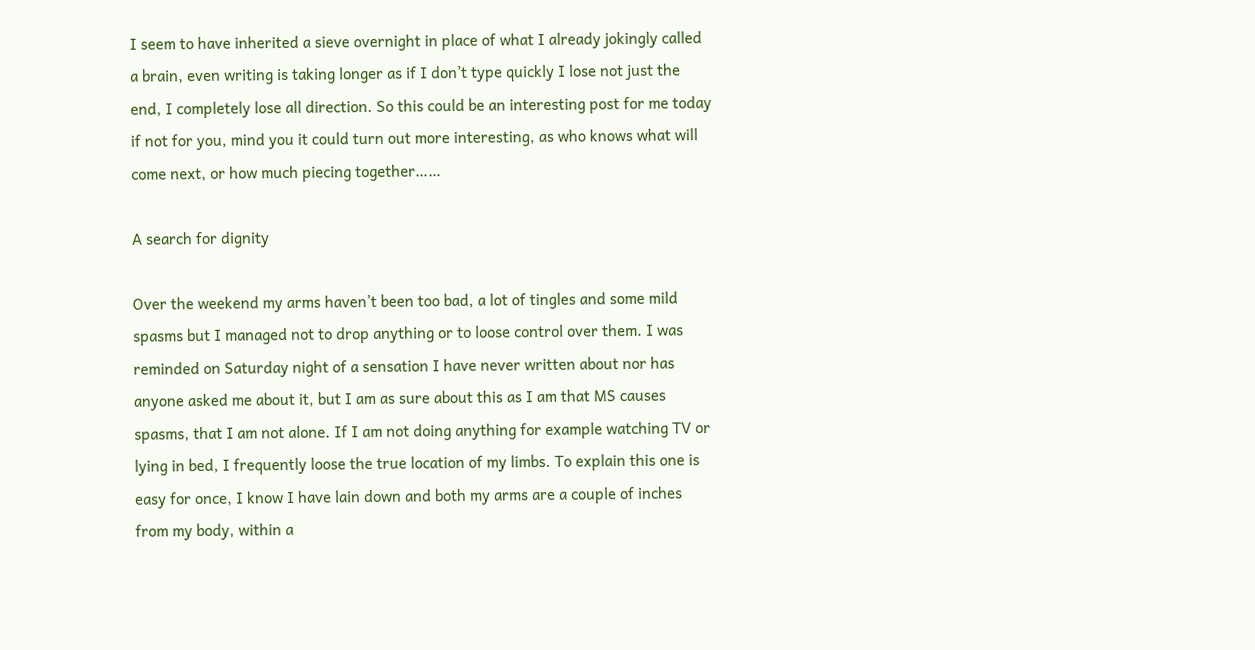I seem to have inherited a sieve overnight in place of what I already jokingly called a brain, even writing is taking longer as if I don’t type quickly I lose not just the end, I completely lose all direction. So this could be an interesting post for me today if not for you, mind you it could turn out more interesting, as who knows what will come next, or how much piecing together……

A search for dignity

Over the weekend my arms haven’t been too bad, a lot of tingles and some mild spasms but I managed not to drop anything or to loose control over them. I was reminded on Saturday night of a sensation I have never written about nor has anyone asked me about it, but I am as sure about this as I am that MS causes spasms, that I am not alone. If I am not doing anything for example watching TV or lying in bed, I frequently loose the true location of my limbs. To explain this one is easy for once, I know I have lain down and both my arms are a couple of inches from my body, within a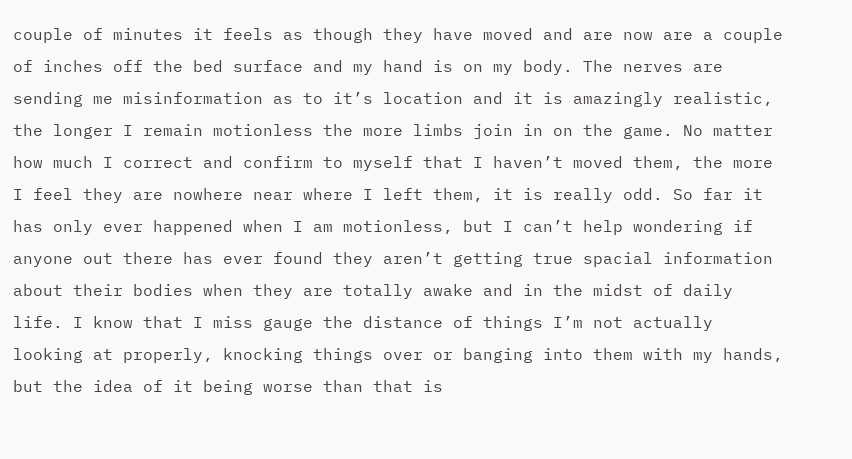couple of minutes it feels as though they have moved and are now are a couple of inches off the bed surface and my hand is on my body. The nerves are sending me misinformation as to it’s location and it is amazingly realistic, the longer I remain motionless the more limbs join in on the game. No matter how much I correct and confirm to myself that I haven’t moved them, the more I feel they are nowhere near where I left them, it is really odd. So far it has only ever happened when I am motionless, but I can’t help wondering if anyone out there has ever found they aren’t getting true spacial information about their bodies when they are totally awake and in the midst of daily life. I know that I miss gauge the distance of things I’m not actually looking at properly, knocking things over or banging into them with my hands, but the idea of it being worse than that is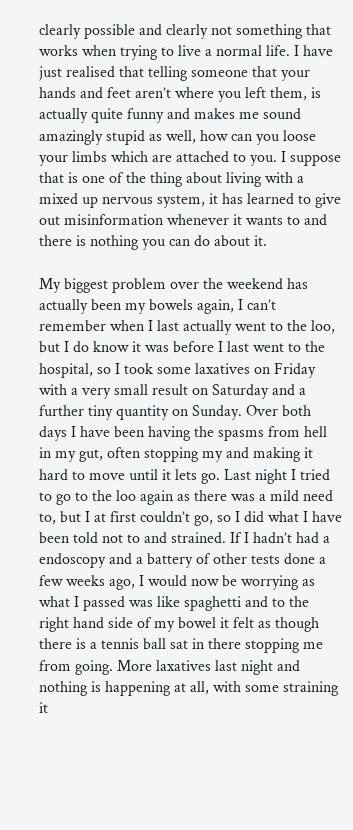clearly possible and clearly not something that works when trying to live a normal life. I have just realised that telling someone that your hands and feet aren’t where you left them, is actually quite funny and makes me sound amazingly stupid as well, how can you loose your limbs which are attached to you. I suppose that is one of the thing about living with a mixed up nervous system, it has learned to give out misinformation whenever it wants to and there is nothing you can do about it.

My biggest problem over the weekend has actually been my bowels again, I can’t remember when I last actually went to the loo, but I do know it was before I last went to the hospital, so I took some laxatives on Friday with a very small result on Saturday and a further tiny quantity on Sunday. Over both days I have been having the spasms from hell in my gut, often stopping my and making it hard to move until it lets go. Last night I tried to go to the loo again as there was a mild need to, but I at first couldn’t go, so I did what I have been told not to and strained. If I hadn’t had a endoscopy and a battery of other tests done a few weeks ago, I would now be worrying as what I passed was like spaghetti and to the right hand side of my bowel it felt as though there is a tennis ball sat in there stopping me from going. More laxatives last night and nothing is happening at all, with some straining it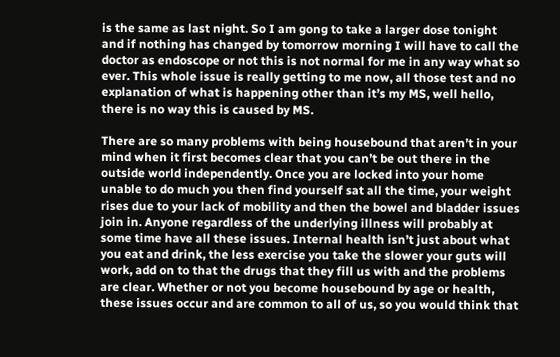is the same as last night. So I am gong to take a larger dose tonight and if nothing has changed by tomorrow morning I will have to call the doctor as endoscope or not this is not normal for me in any way what so ever. This whole issue is really getting to me now, all those test and no explanation of what is happening other than it’s my MS, well hello, there is no way this is caused by MS.

There are so many problems with being housebound that aren’t in your mind when it first becomes clear that you can’t be out there in the outside world independently. Once you are locked into your home unable to do much you then find yourself sat all the time, your weight rises due to your lack of mobility and then the bowel and bladder issues join in. Anyone regardless of the underlying illness will probably at some time have all these issues. Internal health isn’t just about what you eat and drink, the less exercise you take the slower your guts will work, add on to that the drugs that they fill us with and the problems are clear. Whether or not you become housebound by age or health, these issues occur and are common to all of us, so you would think that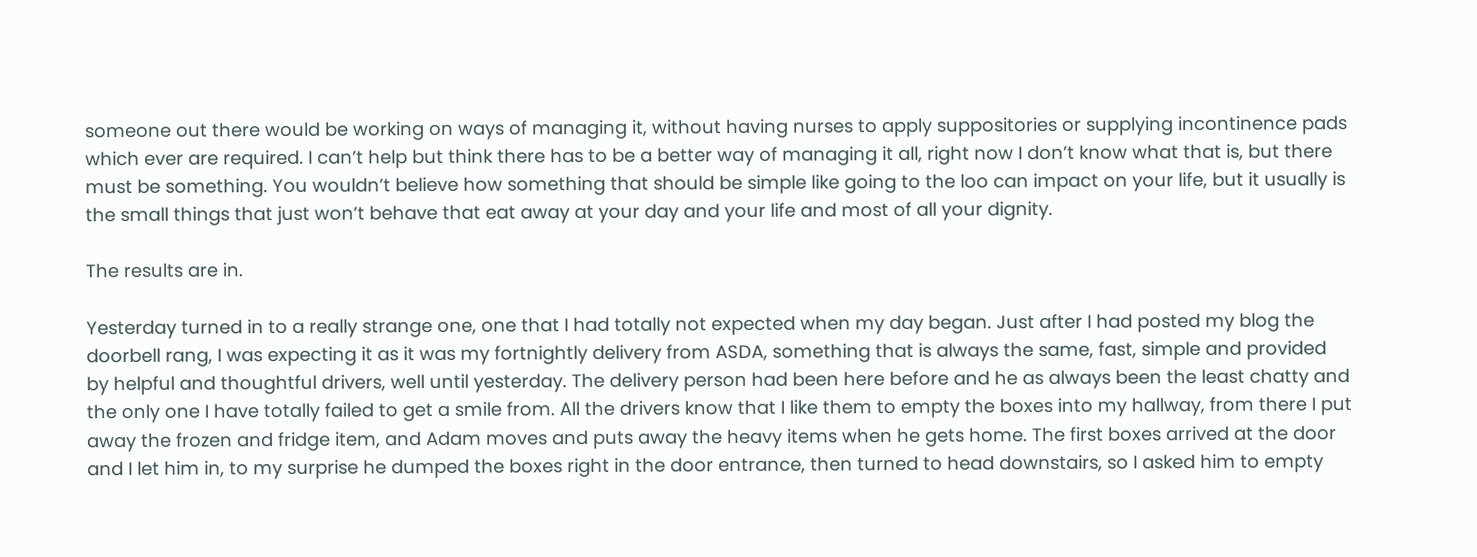someone out there would be working on ways of managing it, without having nurses to apply suppositories or supplying incontinence pads which ever are required. I can’t help but think there has to be a better way of managing it all, right now I don’t know what that is, but there must be something. You wouldn’t believe how something that should be simple like going to the loo can impact on your life, but it usually is the small things that just won’t behave that eat away at your day and your life and most of all your dignity.

The results are in.

Yesterday turned in to a really strange one, one that I had totally not expected when my day began. Just after I had posted my blog the doorbell rang, I was expecting it as it was my fortnightly delivery from ASDA, something that is always the same, fast, simple and provided by helpful and thoughtful drivers, well until yesterday. The delivery person had been here before and he as always been the least chatty and the only one I have totally failed to get a smile from. All the drivers know that I like them to empty the boxes into my hallway, from there I put away the frozen and fridge item, and Adam moves and puts away the heavy items when he gets home. The first boxes arrived at the door and I let him in, to my surprise he dumped the boxes right in the door entrance, then turned to head downstairs, so I asked him to empty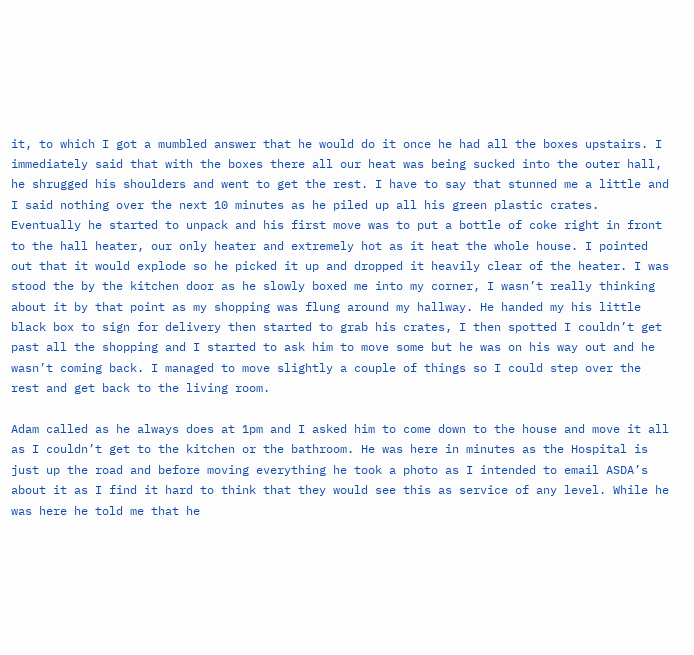it, to which I got a mumbled answer that he would do it once he had all the boxes upstairs. I immediately said that with the boxes there all our heat was being sucked into the outer hall, he shrugged his shoulders and went to get the rest. I have to say that stunned me a little and I said nothing over the next 10 minutes as he piled up all his green plastic crates. Eventually he started to unpack and his first move was to put a bottle of coke right in front to the hall heater, our only heater and extremely hot as it heat the whole house. I pointed out that it would explode so he picked it up and dropped it heavily clear of the heater. I was stood the by the kitchen door as he slowly boxed me into my corner, I wasn’t really thinking about it by that point as my shopping was flung around my hallway. He handed my his little black box to sign for delivery then started to grab his crates, I then spotted I couldn’t get past all the shopping and I started to ask him to move some but he was on his way out and he wasn’t coming back. I managed to move slightly a couple of things so I could step over the rest and get back to the living room.

Adam called as he always does at 1pm and I asked him to come down to the house and move it all as I couldn’t get to the kitchen or the bathroom. He was here in minutes as the Hospital is just up the road and before moving everything he took a photo as I intended to email ASDA’s about it as I find it hard to think that they would see this as service of any level. While he was here he told me that he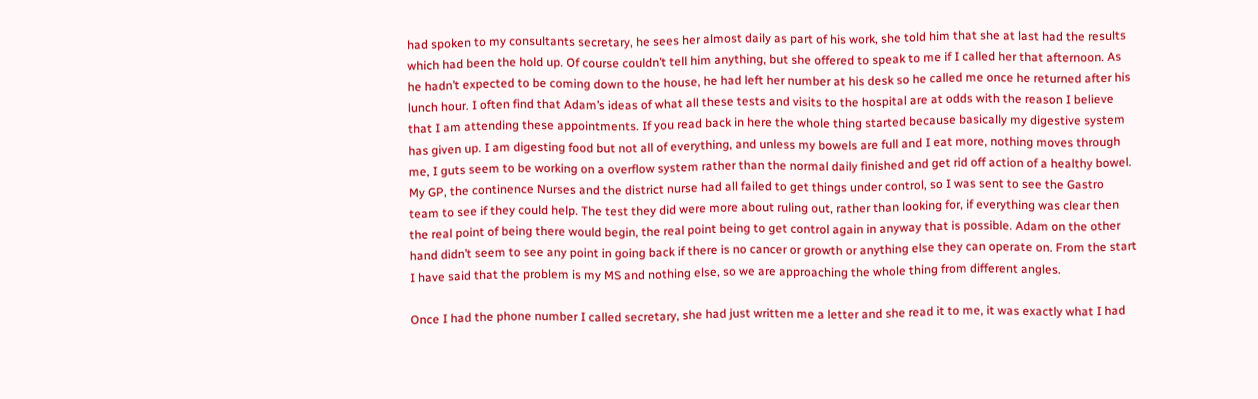had spoken to my consultants secretary, he sees her almost daily as part of his work, she told him that she at last had the results which had been the hold up. Of course couldn’t tell him anything, but she offered to speak to me if I called her that afternoon. As he hadn’t expected to be coming down to the house, he had left her number at his desk so he called me once he returned after his lunch hour. I often find that Adam’s ideas of what all these tests and visits to the hospital are at odds with the reason I believe that I am attending these appointments. If you read back in here the whole thing started because basically my digestive system has given up. I am digesting food but not all of everything, and unless my bowels are full and I eat more, nothing moves through me, I guts seem to be working on a overflow system rather than the normal daily finished and get rid off action of a healthy bowel. My GP, the continence Nurses and the district nurse had all failed to get things under control, so I was sent to see the Gastro team to see if they could help. The test they did were more about ruling out, rather than looking for, if everything was clear then the real point of being there would begin, the real point being to get control again in anyway that is possible. Adam on the other hand didn’t seem to see any point in going back if there is no cancer or growth or anything else they can operate on. From the start I have said that the problem is my MS and nothing else, so we are approaching the whole thing from different angles.

Once I had the phone number I called secretary, she had just written me a letter and she read it to me, it was exactly what I had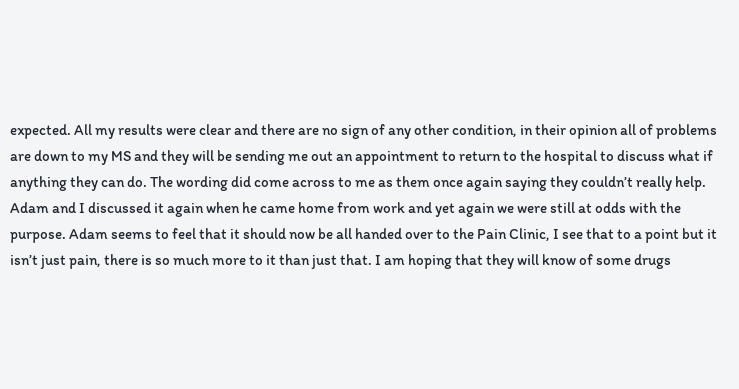expected. All my results were clear and there are no sign of any other condition, in their opinion all of problems are down to my MS and they will be sending me out an appointment to return to the hospital to discuss what if anything they can do. The wording did come across to me as them once again saying they couldn’t really help. Adam and I discussed it again when he came home from work and yet again we were still at odds with the purpose. Adam seems to feel that it should now be all handed over to the Pain Clinic, I see that to a point but it isn’t just pain, there is so much more to it than just that. I am hoping that they will know of some drugs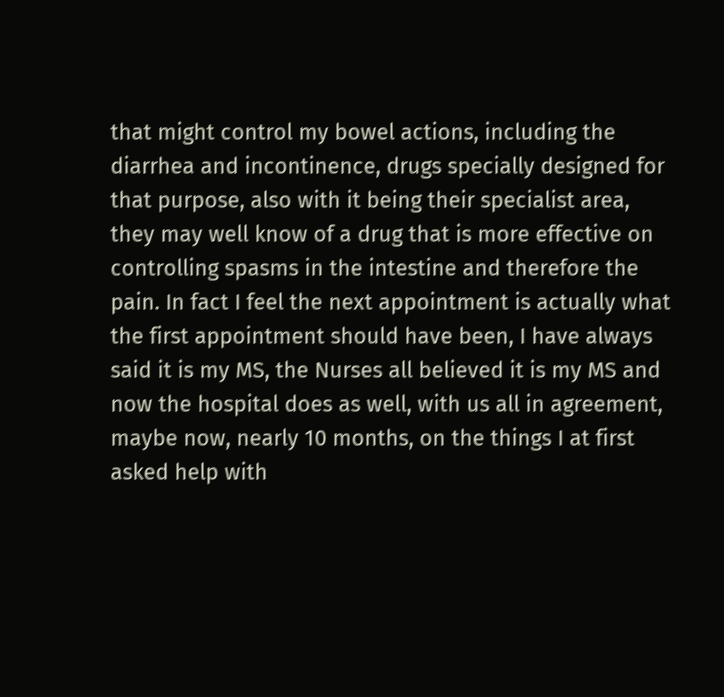that might control my bowel actions, including the diarrhea and incontinence, drugs specially designed for that purpose, also with it being their specialist area, they may well know of a drug that is more effective on controlling spasms in the intestine and therefore the pain. In fact I feel the next appointment is actually what the first appointment should have been, I have always said it is my MS, the Nurses all believed it is my MS and now the hospital does as well, with us all in agreement, maybe now, nearly 10 months, on the things I at first asked help with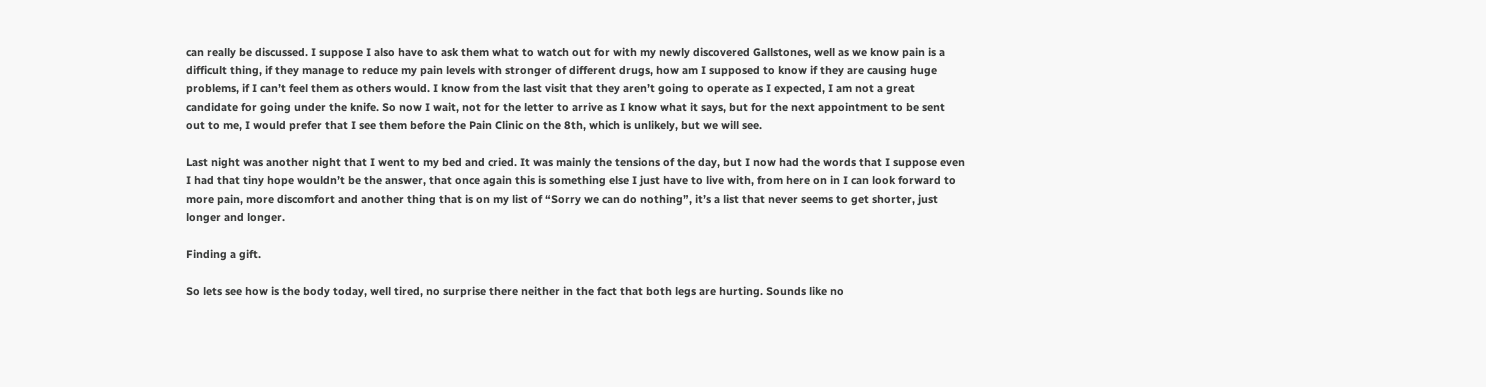can really be discussed. I suppose I also have to ask them what to watch out for with my newly discovered Gallstones, well as we know pain is a difficult thing, if they manage to reduce my pain levels with stronger of different drugs, how am I supposed to know if they are causing huge problems, if I can’t feel them as others would. I know from the last visit that they aren’t going to operate as I expected, I am not a great candidate for going under the knife. So now I wait, not for the letter to arrive as I know what it says, but for the next appointment to be sent out to me, I would prefer that I see them before the Pain Clinic on the 8th, which is unlikely, but we will see.

Last night was another night that I went to my bed and cried. It was mainly the tensions of the day, but I now had the words that I suppose even I had that tiny hope wouldn’t be the answer, that once again this is something else I just have to live with, from here on in I can look forward to more pain, more discomfort and another thing that is on my list of “Sorry we can do nothing”, it’s a list that never seems to get shorter, just longer and longer.

Finding a gift.

So lets see how is the body today, well tired, no surprise there neither in the fact that both legs are hurting. Sounds like no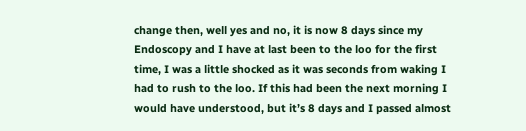change then, well yes and no, it is now 8 days since my Endoscopy and I have at last been to the loo for the first time, I was a little shocked as it was seconds from waking I had to rush to the loo. If this had been the next morning I would have understood, but it’s 8 days and I passed almost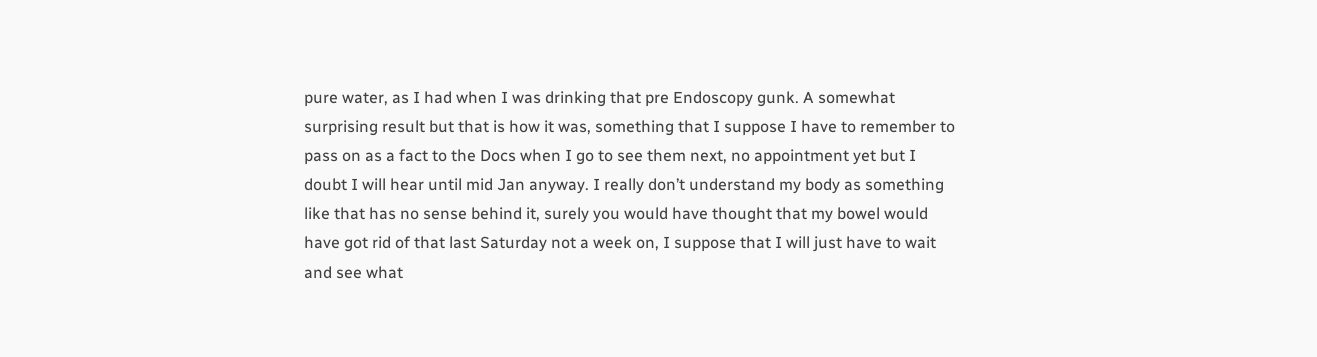pure water, as I had when I was drinking that pre Endoscopy gunk. A somewhat surprising result but that is how it was, something that I suppose I have to remember to pass on as a fact to the Docs when I go to see them next, no appointment yet but I doubt I will hear until mid Jan anyway. I really don’t understand my body as something like that has no sense behind it, surely you would have thought that my bowel would have got rid of that last Saturday not a week on, I suppose that I will just have to wait and see what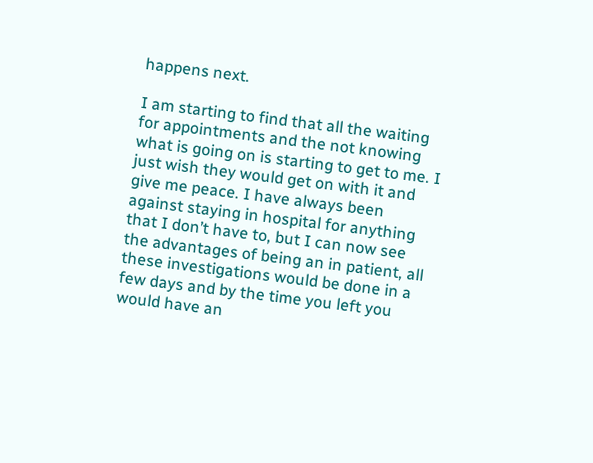happens next.

I am starting to find that all the waiting for appointments and the not knowing what is going on is starting to get to me. I just wish they would get on with it and give me peace. I have always been against staying in hospital for anything that I don’t have to, but I can now see the advantages of being an in patient, all these investigations would be done in a few days and by the time you left you would have an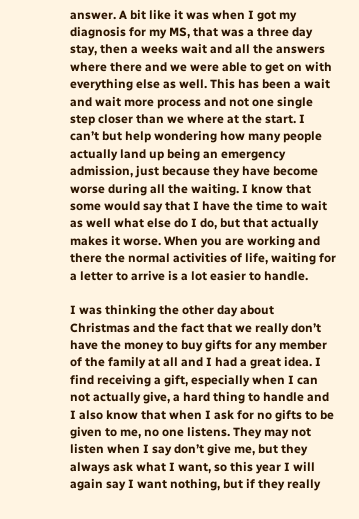answer. A bit like it was when I got my diagnosis for my MS, that was a three day stay, then a weeks wait and all the answers where there and we were able to get on with everything else as well. This has been a wait and wait more process and not one single step closer than we where at the start. I can’t but help wondering how many people actually land up being an emergency admission, just because they have become worse during all the waiting. I know that some would say that I have the time to wait as well what else do I do, but that actually makes it worse. When you are working and there the normal activities of life, waiting for a letter to arrive is a lot easier to handle.

I was thinking the other day about Christmas and the fact that we really don’t have the money to buy gifts for any member of the family at all and I had a great idea. I find receiving a gift, especially when I can not actually give, a hard thing to handle and I also know that when I ask for no gifts to be given to me, no one listens. They may not listen when I say don’t give me, but they always ask what I want, so this year I will again say I want nothing, but if they really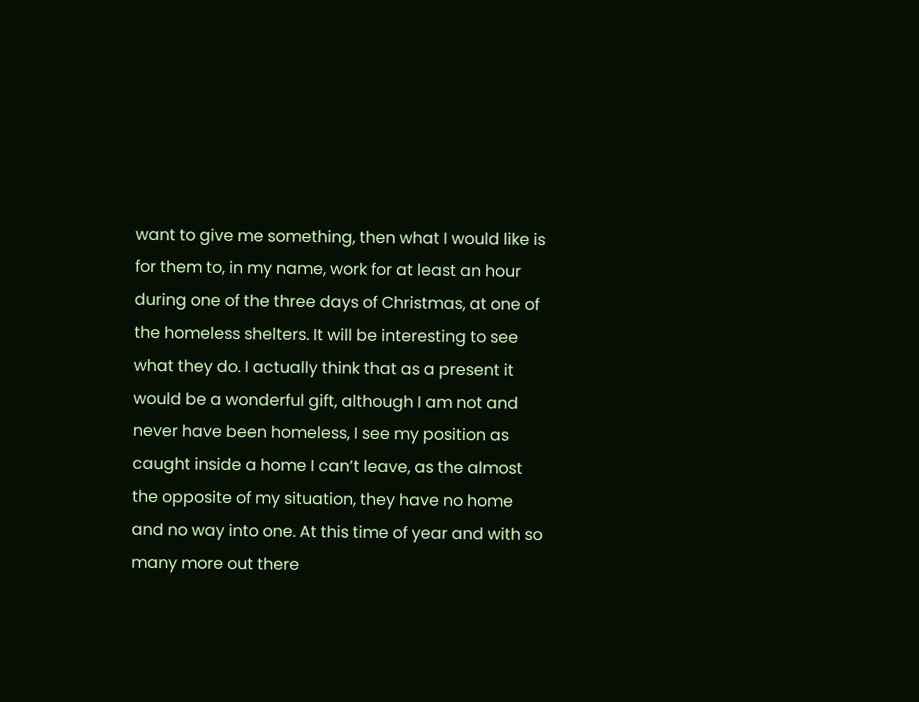want to give me something, then what I would like is for them to, in my name, work for at least an hour during one of the three days of Christmas, at one of the homeless shelters. It will be interesting to see what they do. I actually think that as a present it would be a wonderful gift, although I am not and never have been homeless, I see my position as caught inside a home I can’t leave, as the almost the opposite of my situation, they have no home and no way into one. At this time of year and with so many more out there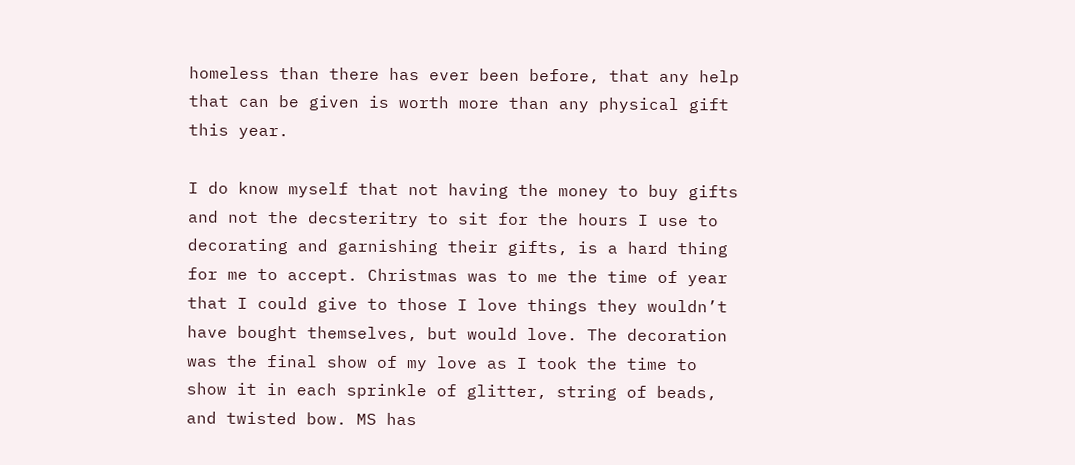homeless than there has ever been before, that any help that can be given is worth more than any physical gift this year.

I do know myself that not having the money to buy gifts and not the decsteritry to sit for the hours I use to decorating and garnishing their gifts, is a hard thing for me to accept. Christmas was to me the time of year that I could give to those I love things they wouldn’t have bought themselves, but would love. The decoration was the final show of my love as I took the time to show it in each sprinkle of glitter, string of beads, and twisted bow. MS has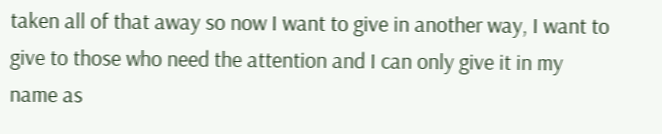taken all of that away so now I want to give in another way, I want to give to those who need the attention and I can only give it in my name as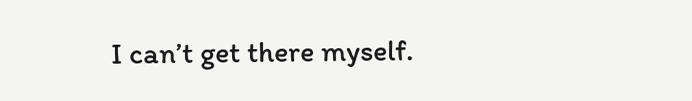I can’t get there myself.